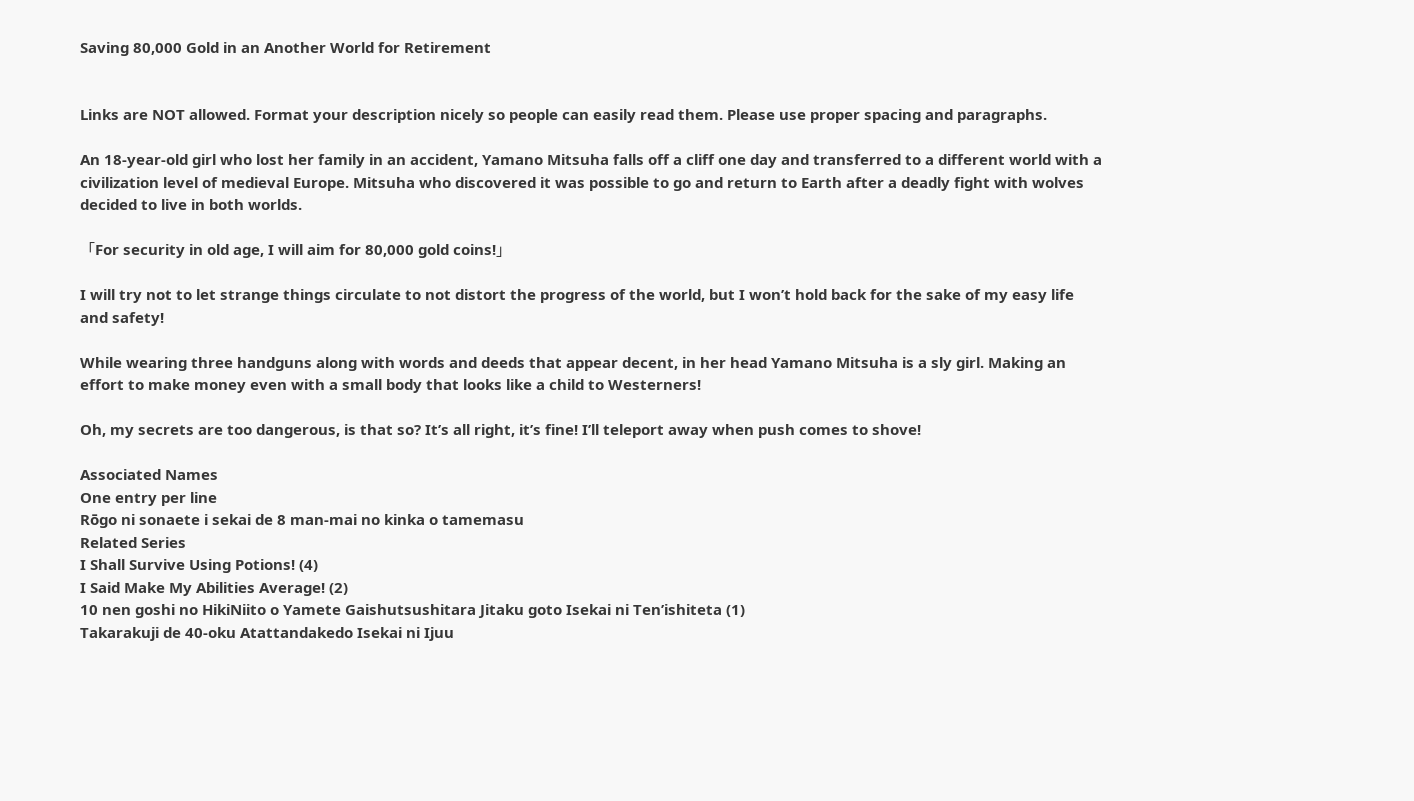Saving 80,000 Gold in an Another World for Retirement


Links are NOT allowed. Format your description nicely so people can easily read them. Please use proper spacing and paragraphs.

An 18-year-old girl who lost her family in an accident, Yamano Mitsuha falls off a cliff one day and transferred to a different world with a civilization level of medieval Europe. Mitsuha who discovered it was possible to go and return to Earth after a deadly fight with wolves decided to live in both worlds.

「For security in old age, I will aim for 80,000 gold coins!」

I will try not to let strange things circulate to not distort the progress of the world, but I won’t hold back for the sake of my easy life and safety!

While wearing three handguns along with words and deeds that appear decent, in her head Yamano Mitsuha is a sly girl. Making an effort to make money even with a small body that looks like a child to Westerners!

Oh, my secrets are too dangerous, is that so? It’s all right, it’s fine! I’ll teleport away when push comes to shove!

Associated Names
One entry per line
Rōgo ni sonaete i sekai de 8 man-mai no kinka o tamemasu
Related Series
I Shall Survive Using Potions! (4)
I Said Make My Abilities Average! (2)
10 nen goshi no HikiNiito o Yamete Gaishutsushitara Jitaku goto Isekai ni Ten’ishiteta (1)
Takarakuji de 40-oku Atattandakedo Isekai ni Ijuu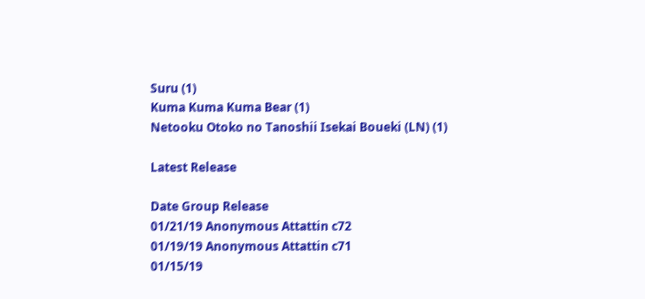Suru (1)
Kuma Kuma Kuma Bear (1)
Netooku Otoko no Tanoshii Isekai Boueki (LN) (1)

Latest Release

Date Group Release
01/21/19 Anonymous Attattin c72
01/19/19 Anonymous Attattin c71
01/15/19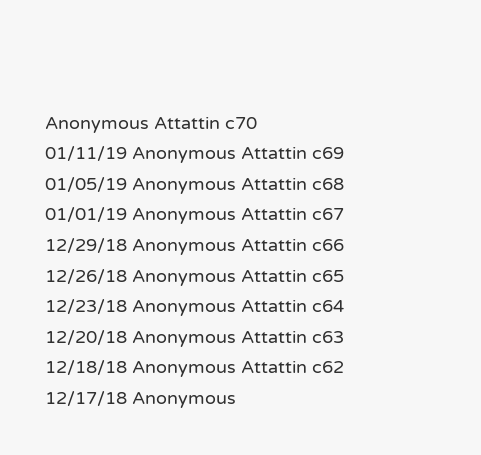Anonymous Attattin c70
01/11/19 Anonymous Attattin c69
01/05/19 Anonymous Attattin c68
01/01/19 Anonymous Attattin c67
12/29/18 Anonymous Attattin c66
12/26/18 Anonymous Attattin c65
12/23/18 Anonymous Attattin c64
12/20/18 Anonymous Attattin c63
12/18/18 Anonymous Attattin c62
12/17/18 Anonymous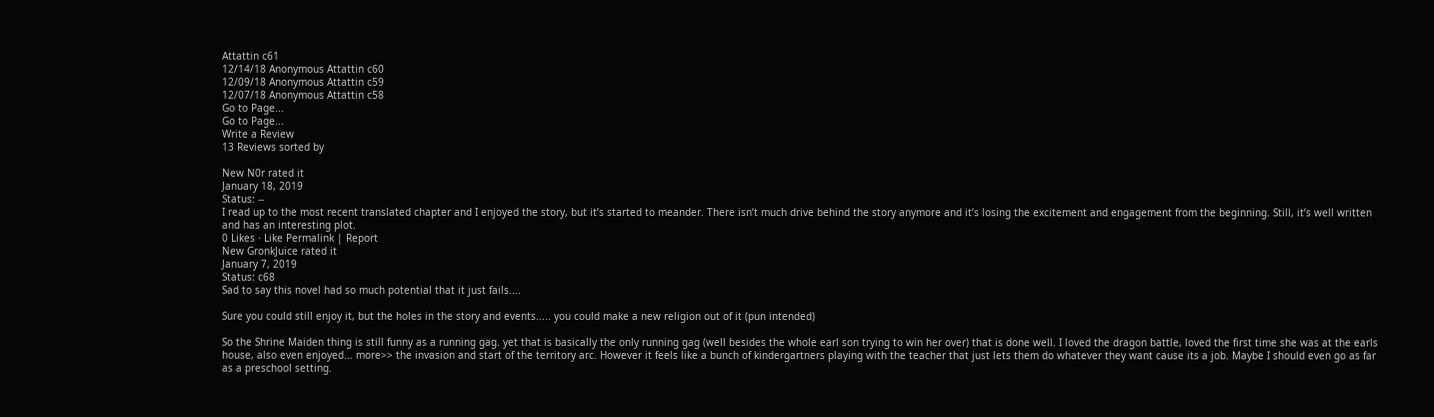Attattin c61
12/14/18 Anonymous Attattin c60
12/09/18 Anonymous Attattin c59
12/07/18 Anonymous Attattin c58
Go to Page...
Go to Page...
Write a Review
13 Reviews sorted by

New N0r rated it
January 18, 2019
Status: --
I read up to the most recent translated chapter and I enjoyed the story, but it’s started to meander. There isn’t much drive behind the story anymore and it’s losing the excitement and engagement from the beginning. Still, it’s well written and has an interesting plot.
0 Likes · Like Permalink | Report
New GronkJuice rated it
January 7, 2019
Status: c68
Sad to say this novel had so much potential that it just fails....

Sure you could still enjoy it, but the holes in the story and events..... you could make a new religion out of it (pun intended)

So the Shrine Maiden thing is still funny as a running gag. yet that is basically the only running gag (well besides the whole earl son trying to win her over) that is done well. I loved the dragon battle, loved the first time she was at the earls house, also even enjoyed... more>> the invasion and start of the territory arc. However it feels like a bunch of kindergartners playing with the teacher that just lets them do whatever they want cause its a job. Maybe I should even go as far as a preschool setting.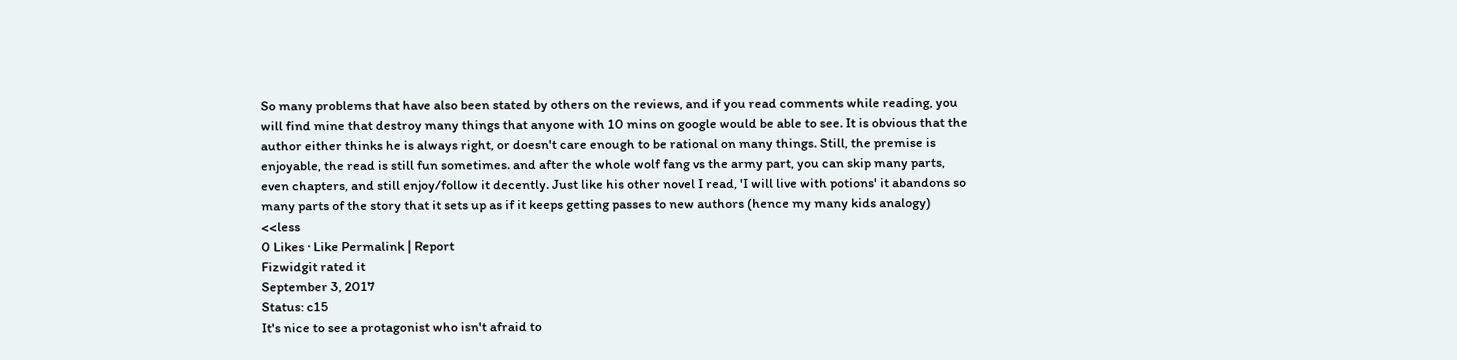So many problems that have also been stated by others on the reviews, and if you read comments while reading, you will find mine that destroy many things that anyone with 10 mins on google would be able to see. It is obvious that the author either thinks he is always right, or doesn't care enough to be rational on many things. Still, the premise is enjoyable, the read is still fun sometimes. and after the whole wolf fang vs the army part, you can skip many parts, even chapters, and still enjoy/follow it decently. Just like his other novel I read, 'I will live with potions' it abandons so many parts of the story that it sets up as if it keeps getting passes to new authors (hence my many kids analogy) <<less
0 Likes · Like Permalink | Report
Fizwidgit rated it
September 3, 2017
Status: c15
It's nice to see a protagonist who isn't afraid to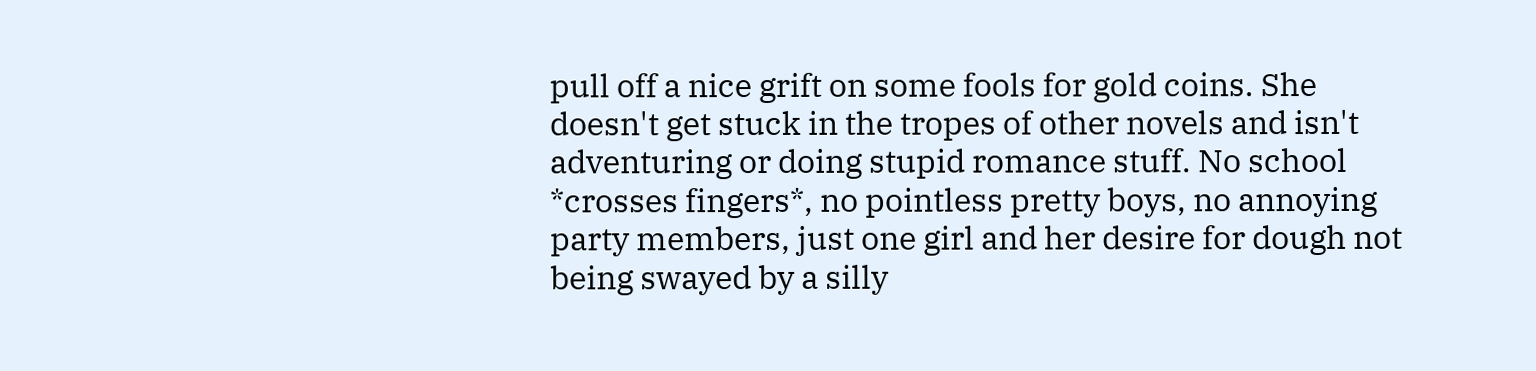pull off a nice grift on some fools for gold coins. She doesn't get stuck in the tropes of other novels and isn't adventuring or doing stupid romance stuff. No school *crosses fingers*, no pointless pretty boys, no annoying party members, just one girl and her desire for dough not being swayed by a silly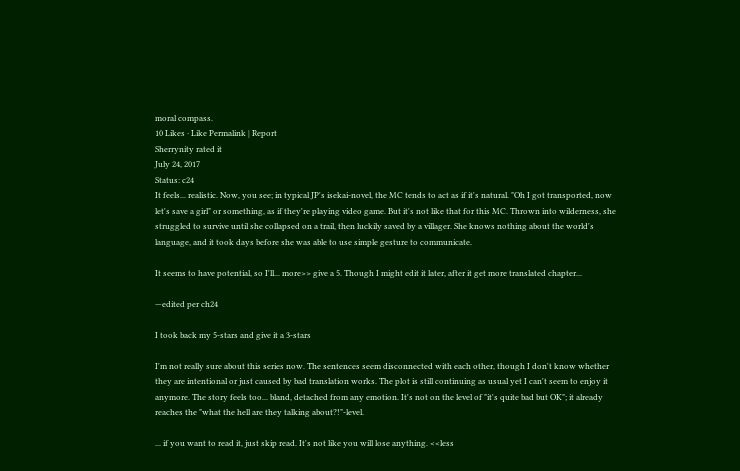moral compass.
10 Likes · Like Permalink | Report
Sherrynity rated it
July 24, 2017
Status: c24
It feels... realistic. Now, you see; in typical JP's isekai-novel, the MC tends to act as if it's natural. "Oh I got transported, now let's save a girl" or something, as if they're playing video game. But it's not like that for this MC. Thrown into wilderness, she struggled to survive until she collapsed on a trail, then luckily saved by a villager. She knows nothing about the world's language, and it took days before she was able to use simple gesture to communicate.

It seems to have potential, so I'll... more>> give a 5. Though I might edit it later, after it get more translated chapter...

—edited per ch24

I took back my 5-stars and give it a 3-stars

I'm not really sure about this series now. The sentences seem disconnected with each other, though I don't know whether they are intentional or just caused by bad translation works. The plot is still continuing as usual yet I can't seem to enjoy it anymore. The story feels too... bland, detached from any emotion. It's not on the level of "it's quite bad but OK"; it already reaches the "what the hell are they talking about?!"-level.

... if you want to read it, just skip read. It's not like you will lose anything. <<less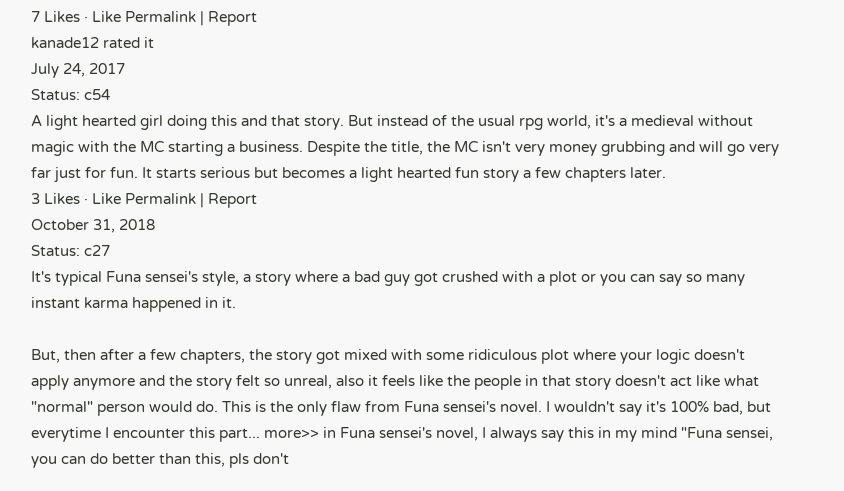7 Likes · Like Permalink | Report
kanade12 rated it
July 24, 2017
Status: c54
A light hearted girl doing this and that story. But instead of the usual rpg world, it's a medieval without magic with the MC starting a business. Despite the title, the MC isn't very money grubbing and will go very far just for fun. It starts serious but becomes a light hearted fun story a few chapters later.
3 Likes · Like Permalink | Report
October 31, 2018
Status: c27
It's typical Funa sensei's style, a story where a bad guy got crushed with a plot or you can say so many instant karma happened in it.

But, then after a few chapters, the story got mixed with some ridiculous plot where your logic doesn't apply anymore and the story felt so unreal, also it feels like the people in that story doesn't act like what "normal" person would do. This is the only flaw from Funa sensei's novel. I wouldn't say it's 100% bad, but everytime I encounter this part... more>> in Funa sensei's novel, I always say this in my mind "Funa sensei, you can do better than this, pls don't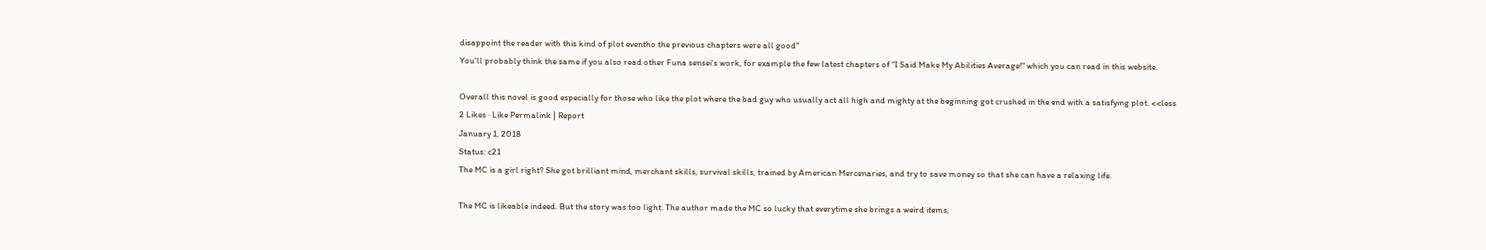disappoint the reader with this kind of plot eventho the previous chapters were all good"
You'll probably think the same if you also read other Funa sensei's work, for example the few latest chapters of "I Said Make My Abilities Average!" which you can read in this website.

Overall this novel is good especially for those who like the plot where the bad guy who usually act all high and mighty at the beginning got crushed in the end with a satisfying plot. <<less
2 Likes · Like Permalink | Report
January 1, 2018
Status: c21
The MC is a girl right? She got brilliant mind, merchant skills, survival skills, trained by American Mercenaries, and try to save money so that she can have a relaxing life.

The MC is likeable indeed. But the story was too light. The author made the MC so lucky that everytime she brings a weird items,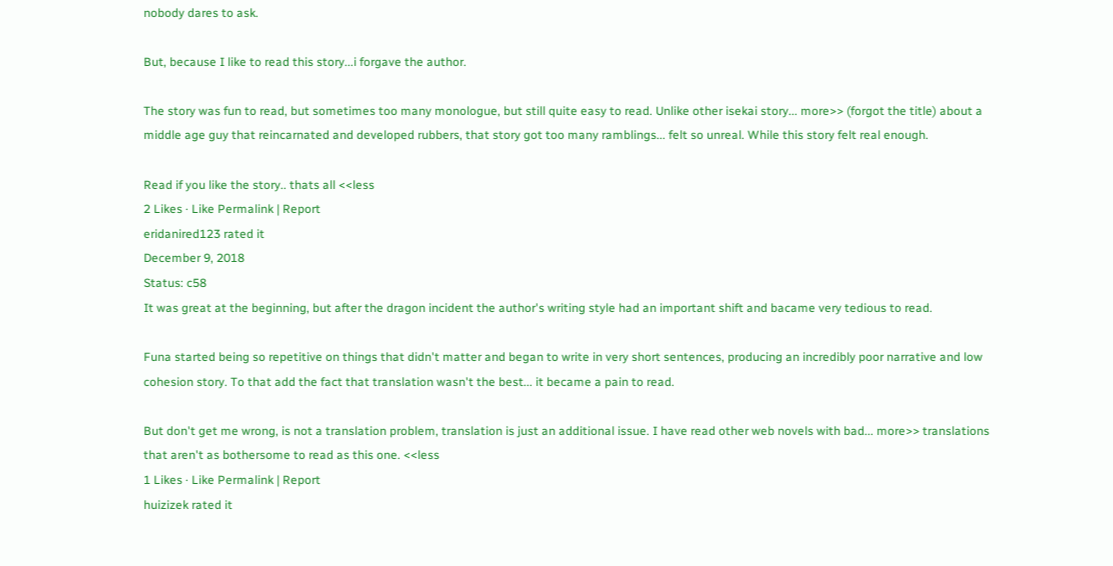nobody dares to ask.

But, because I like to read this story...i forgave the author.

The story was fun to read, but sometimes too many monologue, but still quite easy to read. Unlike other isekai story... more>> (forgot the title) about a middle age guy that reincarnated and developed rubbers, that story got too many ramblings... felt so unreal. While this story felt real enough.

Read if you like the story.. thats all <<less
2 Likes · Like Permalink | Report
eridanired123 rated it
December 9, 2018
Status: c58
It was great at the beginning, but after the dragon incident the author's writing style had an important shift and bacame very tedious to read.

Funa started being so repetitive on things that didn't matter and began to write in very short sentences, producing an incredibly poor narrative and low cohesion story. To that add the fact that translation wasn't the best... it became a pain to read.

But don't get me wrong, is not a translation problem, translation is just an additional issue. I have read other web novels with bad... more>> translations that aren't as bothersome to read as this one. <<less
1 Likes · Like Permalink | Report
huizizek rated it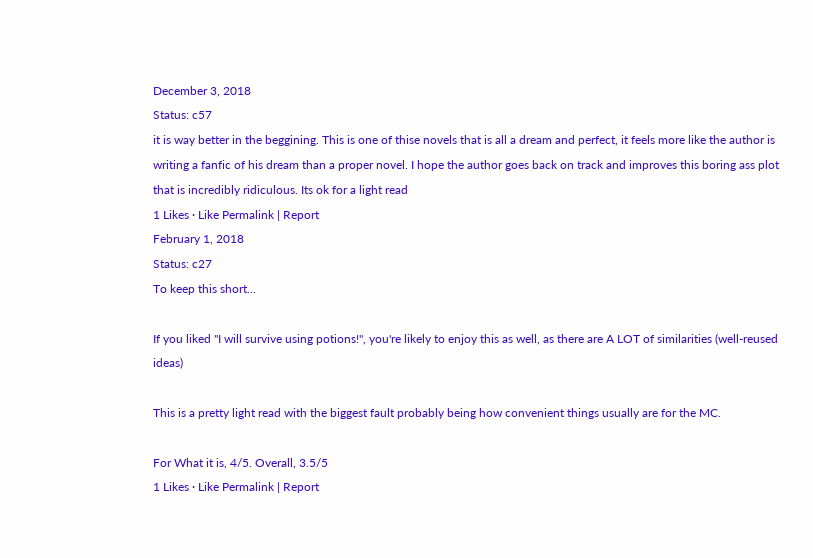December 3, 2018
Status: c57
it is way better in the beggining. This is one of thise novels that is all a dream and perfect, it feels more like the author is writing a fanfic of his dream than a proper novel. I hope the author goes back on track and improves this boring ass plot that is incredibly ridiculous. Its ok for a light read
1 Likes · Like Permalink | Report
February 1, 2018
Status: c27
To keep this short...

If you liked "I will survive using potions!", you're likely to enjoy this as well, as there are A LOT of similarities (well-reused ideas)

This is a pretty light read with the biggest fault probably being how convenient things usually are for the MC.

For What it is, 4/5. Overall, 3.5/5
1 Likes · Like Permalink | Report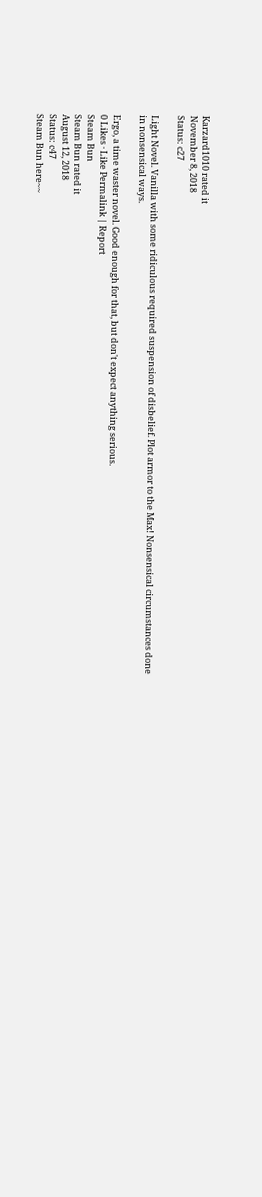Karzard1010 rated it
November 8, 2018
Status: c27

Light Novel. Vanilla with some ridiculous required suspension of disbelief. Plot armor to the Max! Nonsensical circumstances done in nonsensical ways.

Ergo, a time waster novel. Good enough for that, but don't expect anything serious.
0 Likes · Like Permalink | Report
Steam Bun
Steam Bun rated it
August 12, 2018
Status: c47
Steam Bun here~~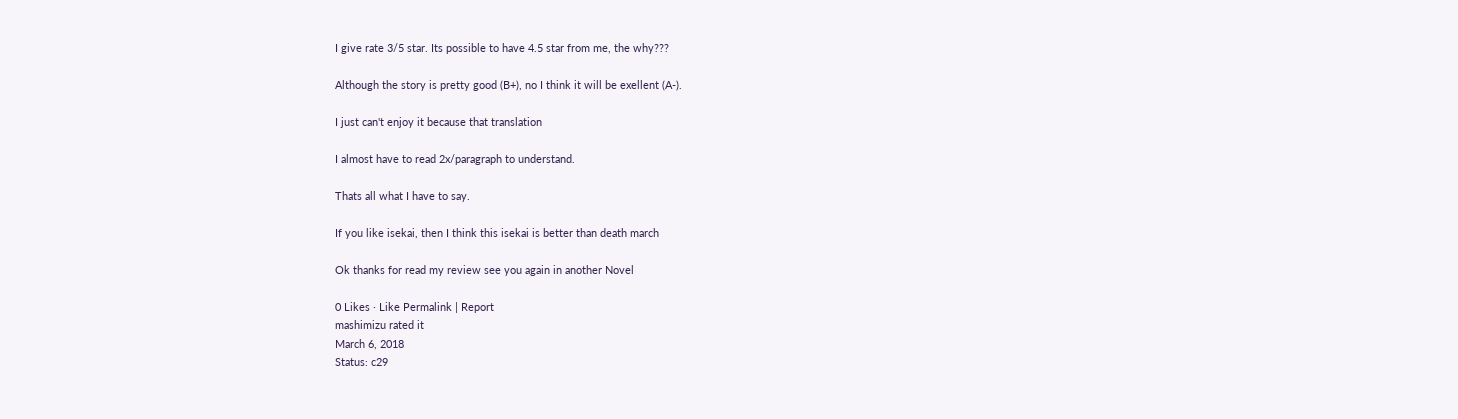I give rate 3/5 star. Its possible to have 4.5 star from me, the why???

Although the story is pretty good (B+), no I think it will be exellent (A-).

I just can't enjoy it because that translation

I almost have to read 2x/paragraph to understand.

Thats all what I have to say.

If you like isekai, then I think this isekai is better than death march

Ok thanks for read my review see you again in another Novel

0 Likes · Like Permalink | Report
mashimizu rated it
March 6, 2018
Status: c29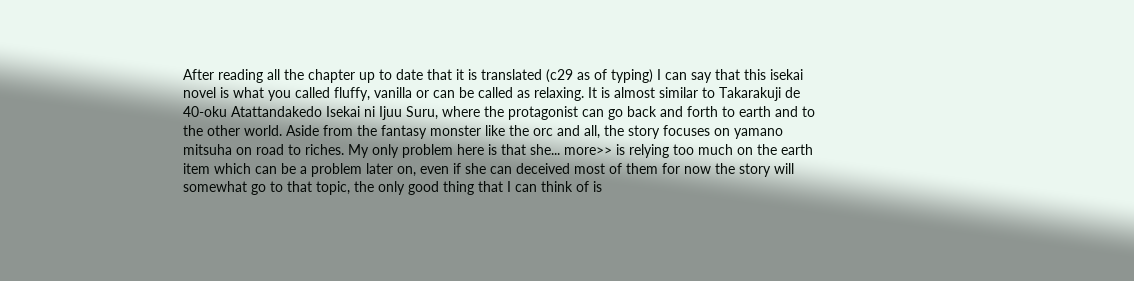After reading all the chapter up to date that it is translated (c29 as of typing) I can say that this isekai novel is what you called fluffy, vanilla or can be called as relaxing. It is almost similar to Takarakuji de 40-oku Atattandakedo Isekai ni Ijuu Suru, where the protagonist can go back and forth to earth and to the other world. Aside from the fantasy monster like the orc and all, the story focuses on yamano mitsuha on road to riches. My only problem here is that she... more>> is relying too much on the earth item which can be a problem later on, even if she can deceived most of them for now the story will somewhat go to that topic, the only good thing that I can think of is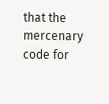that the mercenary code for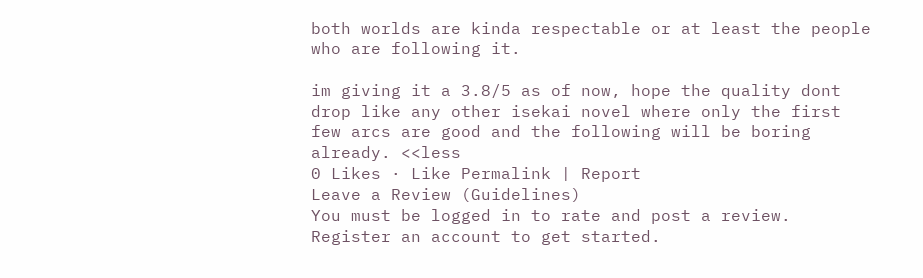both worlds are kinda respectable or at least the people who are following it.

im giving it a 3.8/5 as of now, hope the quality dont drop like any other isekai novel where only the first few arcs are good and the following will be boring already. <<less
0 Likes · Like Permalink | Report
Leave a Review (Guidelines)
You must be logged in to rate and post a review. Register an account to get started.